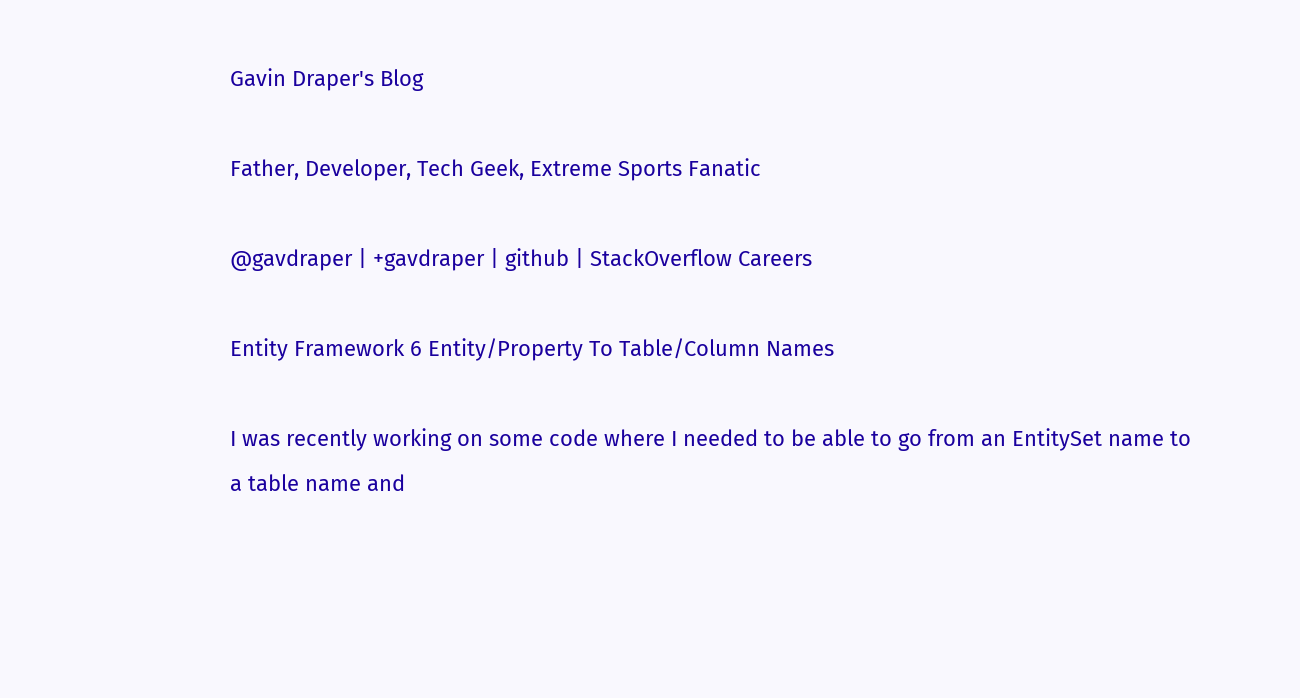Gavin Draper's Blog

Father, Developer, Tech Geek, Extreme Sports Fanatic

@gavdraper | +gavdraper | github | StackOverflow Careers

Entity Framework 6 Entity/Property To Table/Column Names

I was recently working on some code where I needed to be able to go from an EntitySet name to a table name and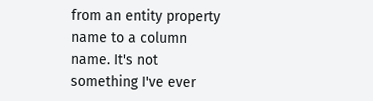from an entity property name to a column name. It's not something I've ever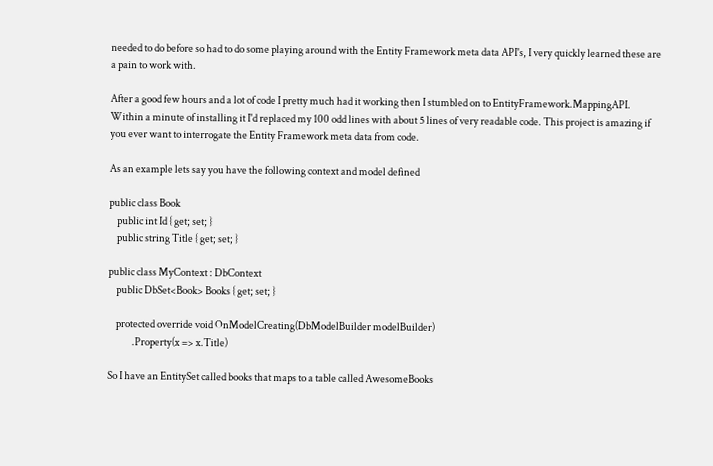needed to do before so had to do some playing around with the Entity Framework meta data API's, I very quickly learned these are a pain to work with.

After a good few hours and a lot of code I pretty much had it working then I stumbled on to EntityFramework.MappingAPI. Within a minute of installing it I'd replaced my 100 odd lines with about 5 lines of very readable code. This project is amazing if you ever want to interrogate the Entity Framework meta data from code.

As an example lets say you have the following context and model defined

public class Book
    public int Id { get; set; }
    public string Title { get; set; }

public class MyContext : DbContext
    public DbSet<Book> Books { get; set; }

    protected override void OnModelCreating(DbModelBuilder modelBuilder)
            .Property(x => x.Title)

So I have an EntitySet called books that maps to a table called AwesomeBooks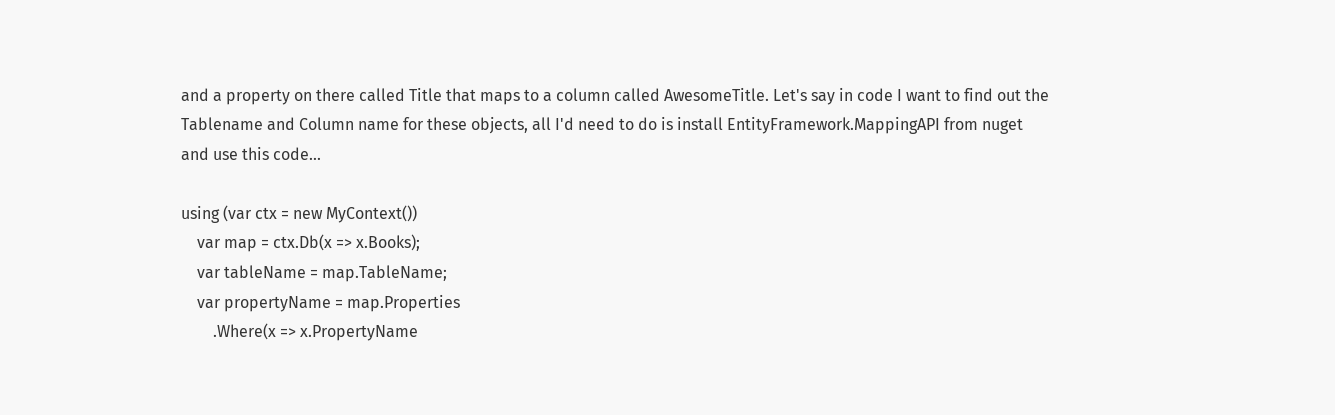and a property on there called Title that maps to a column called AwesomeTitle. Let's say in code I want to find out the Tablename and Column name for these objects, all I'd need to do is install EntityFramework.MappingAPI from nuget and use this code...

using (var ctx = new MyContext())
    var map = ctx.Db(x => x.Books);
    var tableName = map.TableName;
    var propertyName = map.Properties
        .Where(x => x.PropertyName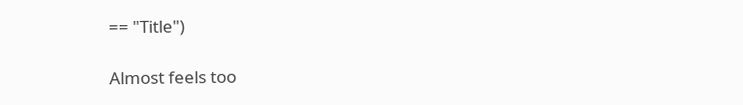== "Title")

Almost feels too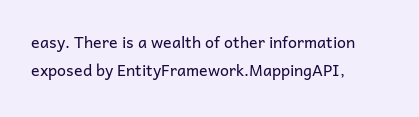easy. There is a wealth of other information exposed by EntityFramework.MappingAPI,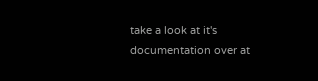take a look at it's documentation over at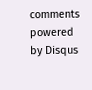comments powered by Disqus